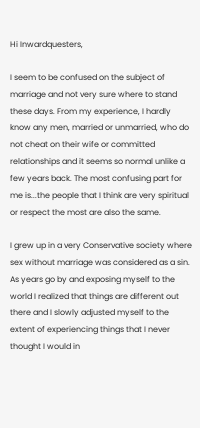Hi Inwardquesters,

I seem to be confused on the subject of marriage and not very sure where to stand these days. From my experience, I hardly know any men, married or unmarried, who do not cheat on their wife or committed relationships and it seems so normal unlike a few years back. The most confusing part for me is...the people that I think are very spiritual or respect the most are also the same.

I grew up in a very Conservative society where sex without marriage was considered as a sin. As years go by and exposing myself to the world I realized that things are different out there and I slowly adjusted myself to the extent of experiencing things that I never thought I would in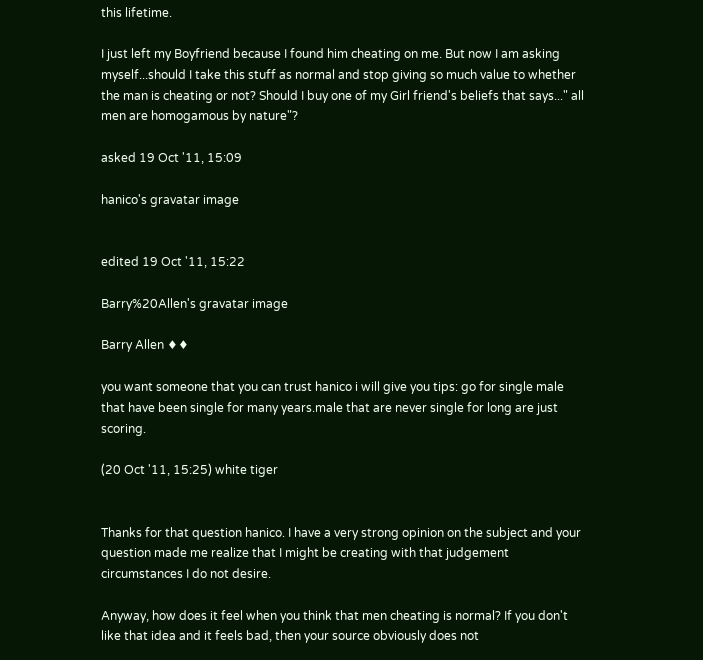this lifetime.

I just left my Boyfriend because I found him cheating on me. But now I am asking myself...should I take this stuff as normal and stop giving so much value to whether the man is cheating or not? Should I buy one of my Girl friend's beliefs that says..." all men are homogamous by nature"?

asked 19 Oct '11, 15:09

hanico's gravatar image


edited 19 Oct '11, 15:22

Barry%20Allen's gravatar image

Barry Allen ♦♦

you want someone that you can trust hanico i will give you tips: go for single male that have been single for many years.male that are never single for long are just scoring.

(20 Oct '11, 15:25) white tiger


Thanks for that question hanico. I have a very strong opinion on the subject and your question made me realize that I might be creating with that judgement circumstances I do not desire.

Anyway, how does it feel when you think that men cheating is normal? If you don't like that idea and it feels bad, then your source obviously does not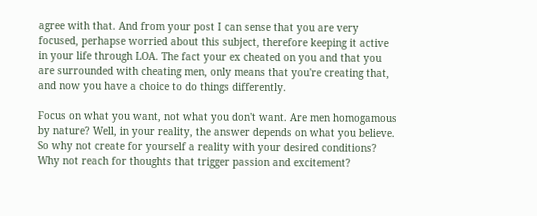agree with that. And from your post I can sense that you are very focused, perhapse worried about this subject, therefore keeping it active in your life through LOA. The fact your ex cheated on you and that you are surrounded with cheating men, only means that you're creating that, and now you have a choice to do things differently.

Focus on what you want, not what you don't want. Are men homogamous by nature? Well, in your reality, the answer depends on what you believe. So why not create for yourself a reality with your desired conditions? Why not reach for thoughts that trigger passion and excitement?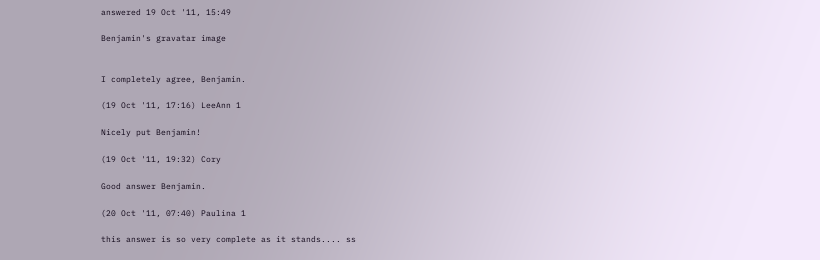answered 19 Oct '11, 15:49

Benjamin's gravatar image


I completely agree, Benjamin.

(19 Oct '11, 17:16) LeeAnn 1

Nicely put Benjamin!

(19 Oct '11, 19:32) Cory

Good answer Benjamin.

(20 Oct '11, 07:40) Paulina 1

this answer is so very complete as it stands.... ss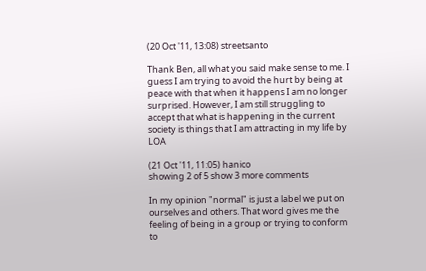(20 Oct '11, 13:08) streetsanto

Thank Ben, all what you said make sense to me. I guess I am trying to avoid the hurt by being at peace with that when it happens I am no longer surprised. However, I am still struggling to accept that what is happening in the current society is things that I am attracting in my life by LOA

(21 Oct '11, 11:05) hanico
showing 2 of 5 show 3 more comments

In my opinion "normal" is just a label we put on ourselves and others. That word gives me the feeling of being in a group or trying to conform to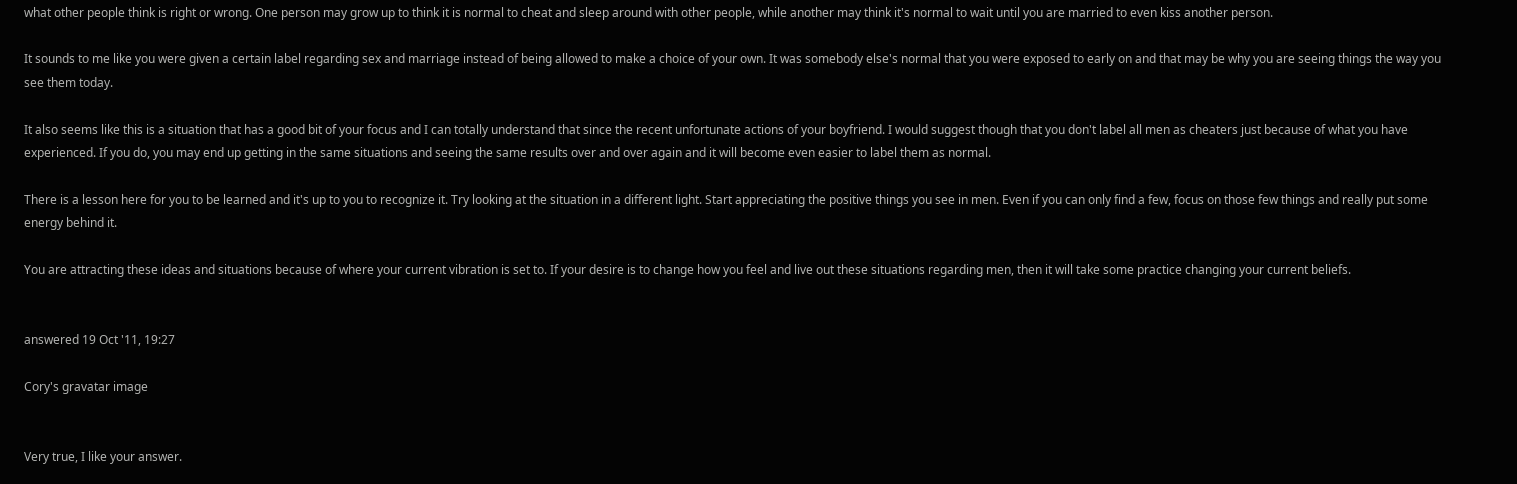what other people think is right or wrong. One person may grow up to think it is normal to cheat and sleep around with other people, while another may think it's normal to wait until you are married to even kiss another person.

It sounds to me like you were given a certain label regarding sex and marriage instead of being allowed to make a choice of your own. It was somebody else's normal that you were exposed to early on and that may be why you are seeing things the way you see them today.

It also seems like this is a situation that has a good bit of your focus and I can totally understand that since the recent unfortunate actions of your boyfriend. I would suggest though that you don't label all men as cheaters just because of what you have experienced. If you do, you may end up getting in the same situations and seeing the same results over and over again and it will become even easier to label them as normal.

There is a lesson here for you to be learned and it's up to you to recognize it. Try looking at the situation in a different light. Start appreciating the positive things you see in men. Even if you can only find a few, focus on those few things and really put some energy behind it.

You are attracting these ideas and situations because of where your current vibration is set to. If your desire is to change how you feel and live out these situations regarding men, then it will take some practice changing your current beliefs.


answered 19 Oct '11, 19:27

Cory's gravatar image


Very true, I like your answer.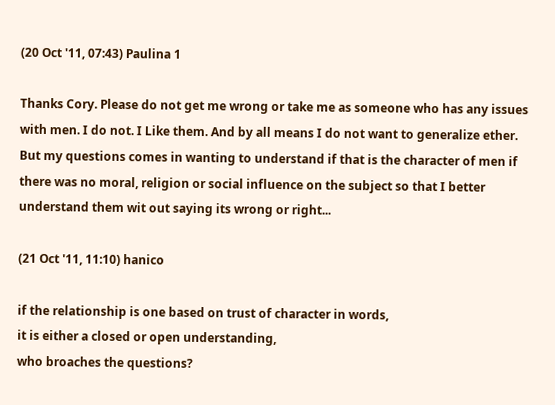(20 Oct '11, 07:43) Paulina 1

Thanks Cory. Please do not get me wrong or take me as someone who has any issues with men. I do not. I Like them. And by all means I do not want to generalize ether. But my questions comes in wanting to understand if that is the character of men if there was no moral, religion or social influence on the subject so that I better understand them wit out saying its wrong or right...

(21 Oct '11, 11:10) hanico

if the relationship is one based on trust of character in words,
it is either a closed or open understanding,
who broaches the questions?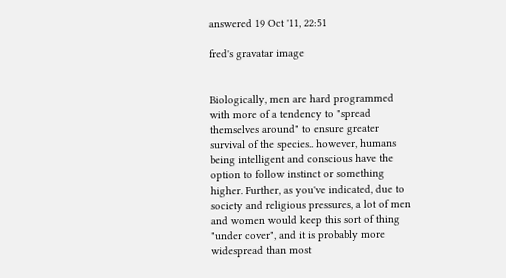answered 19 Oct '11, 22:51

fred's gravatar image


Biologically, men are hard programmed with more of a tendency to "spread themselves around" to ensure greater survival of the species.. however, humans being intelligent and conscious have the option to follow instinct or something higher. Further, as you've indicated, due to society and religious pressures, a lot of men and women would keep this sort of thing "under cover", and it is probably more widespread than most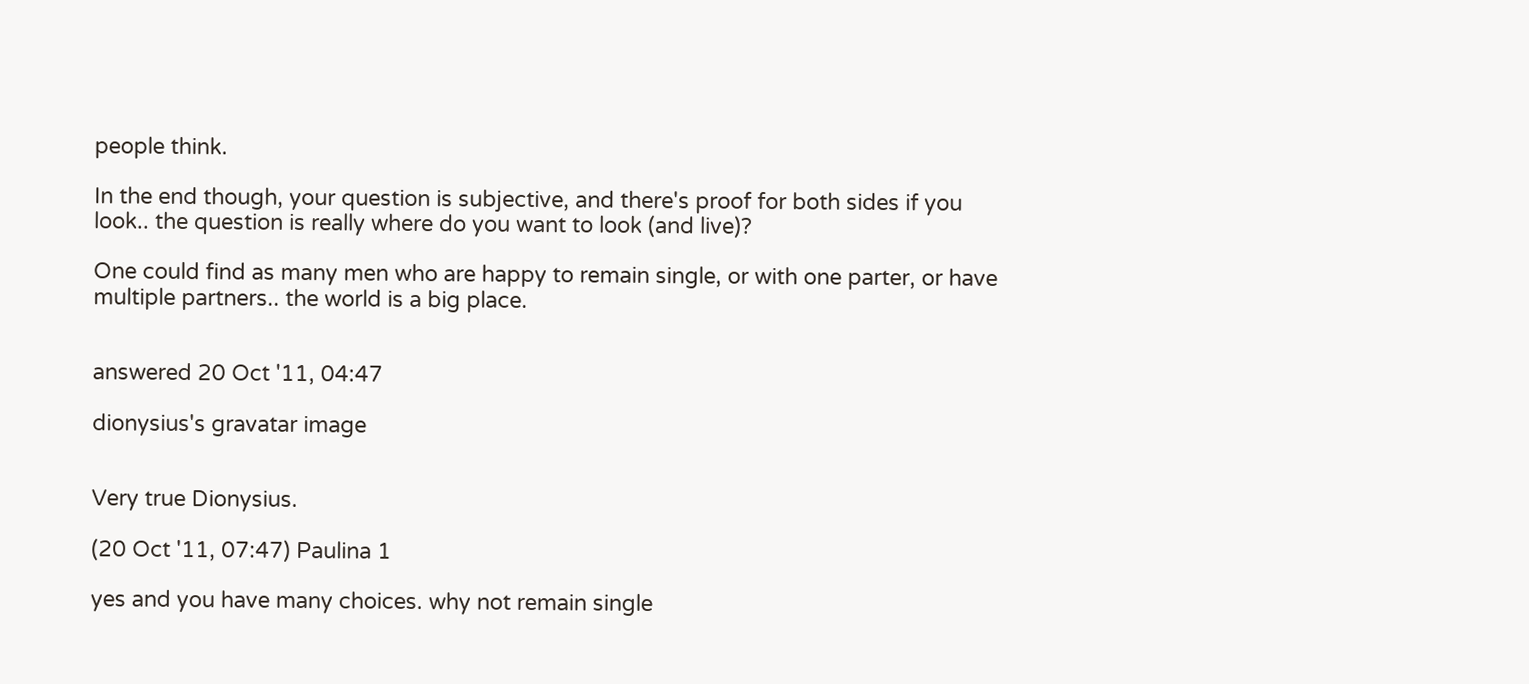people think.

In the end though, your question is subjective, and there's proof for both sides if you look.. the question is really where do you want to look (and live)?

One could find as many men who are happy to remain single, or with one parter, or have multiple partners.. the world is a big place.


answered 20 Oct '11, 04:47

dionysius's gravatar image


Very true Dionysius.

(20 Oct '11, 07:47) Paulina 1

yes and you have many choices. why not remain single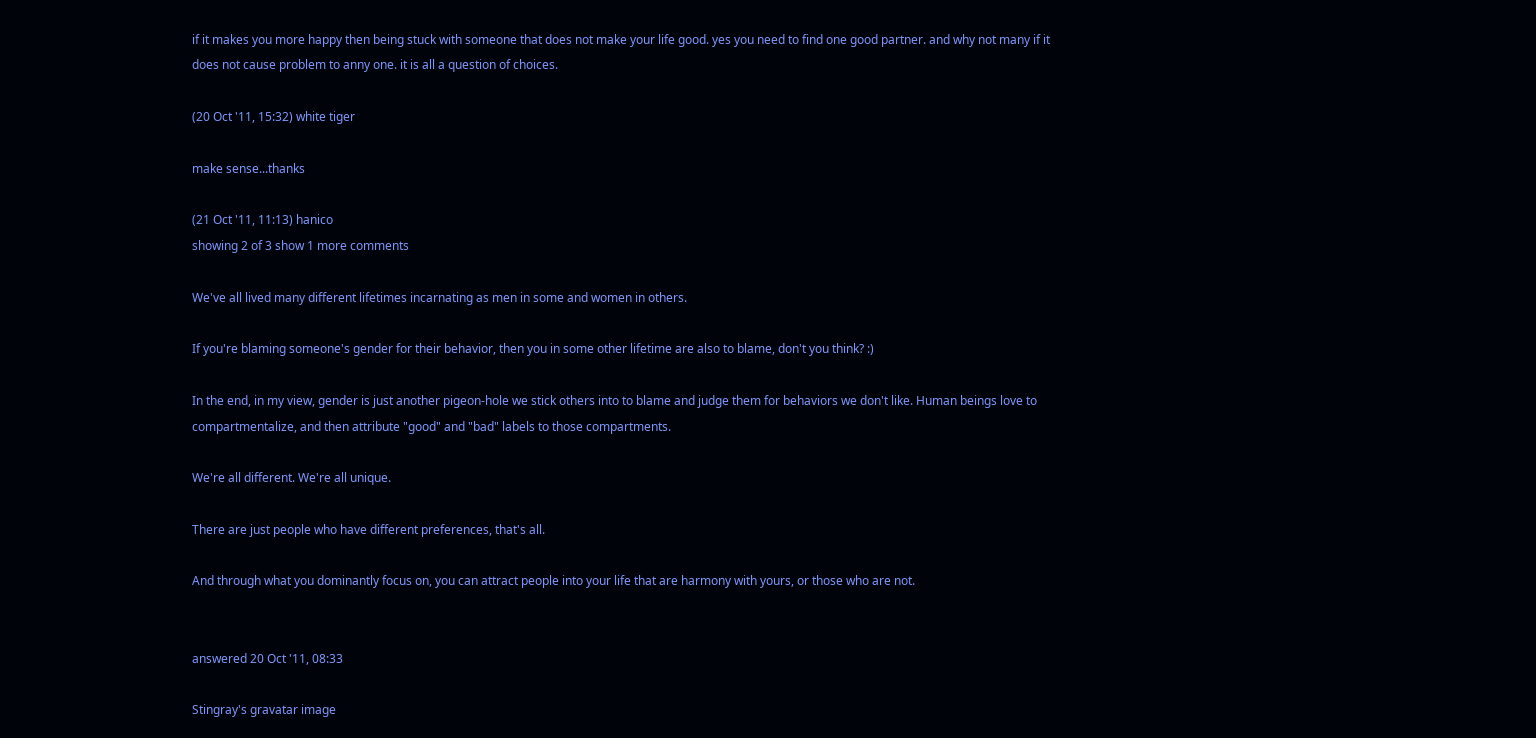if it makes you more happy then being stuck with someone that does not make your life good. yes you need to find one good partner. and why not many if it does not cause problem to anny one. it is all a question of choices.

(20 Oct '11, 15:32) white tiger

make sense...thanks

(21 Oct '11, 11:13) hanico
showing 2 of 3 show 1 more comments

We've all lived many different lifetimes incarnating as men in some and women in others.

If you're blaming someone's gender for their behavior, then you in some other lifetime are also to blame, don't you think? :)

In the end, in my view, gender is just another pigeon-hole we stick others into to blame and judge them for behaviors we don't like. Human beings love to compartmentalize, and then attribute "good" and "bad" labels to those compartments.

We're all different. We're all unique.

There are just people who have different preferences, that's all.

And through what you dominantly focus on, you can attract people into your life that are harmony with yours, or those who are not.


answered 20 Oct '11, 08:33

Stingray's gravatar image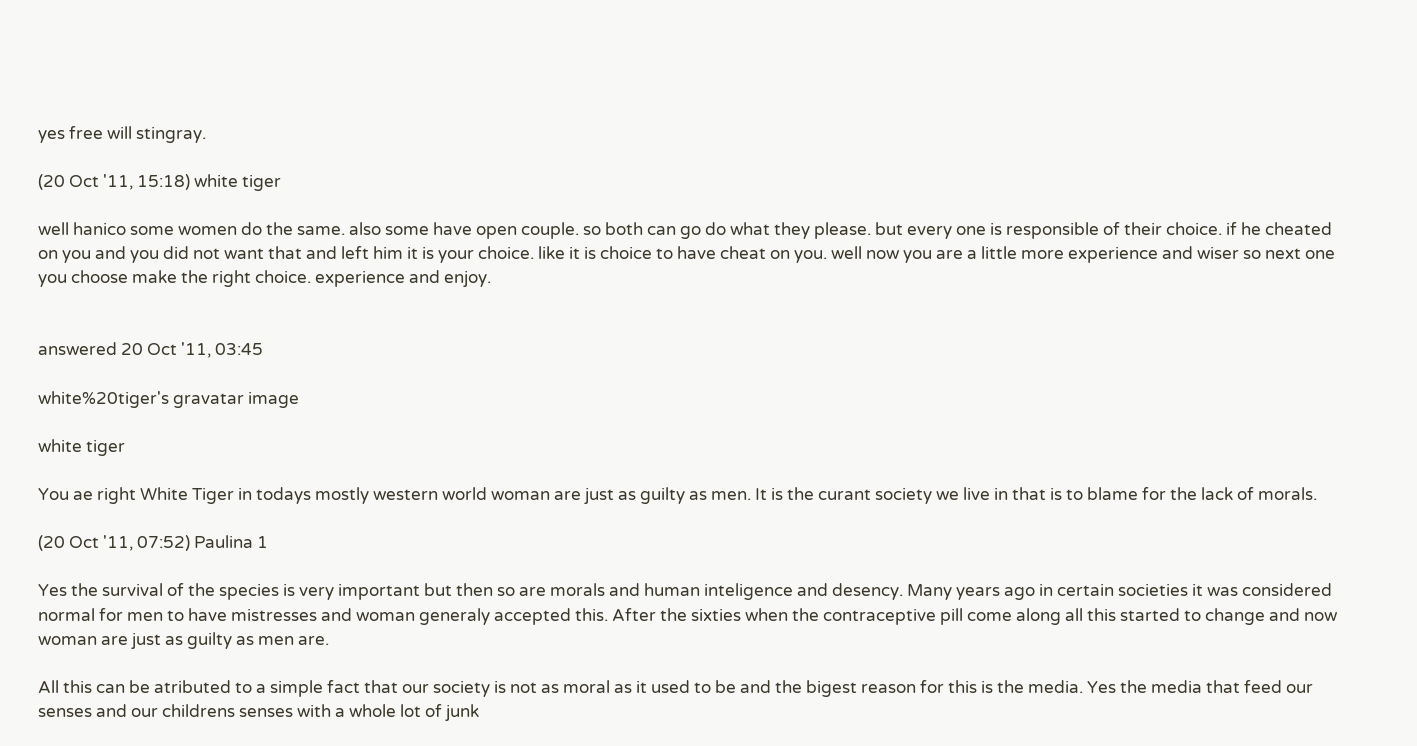yes free will stingray.

(20 Oct '11, 15:18) white tiger

well hanico some women do the same. also some have open couple. so both can go do what they please. but every one is responsible of their choice. if he cheated on you and you did not want that and left him it is your choice. like it is choice to have cheat on you. well now you are a little more experience and wiser so next one you choose make the right choice. experience and enjoy.


answered 20 Oct '11, 03:45

white%20tiger's gravatar image

white tiger

You ae right White Tiger in todays mostly western world woman are just as guilty as men. It is the curant society we live in that is to blame for the lack of morals.

(20 Oct '11, 07:52) Paulina 1

Yes the survival of the species is very important but then so are morals and human inteligence and desency. Many years ago in certain societies it was considered normal for men to have mistresses and woman generaly accepted this. After the sixties when the contraceptive pill come along all this started to change and now woman are just as guilty as men are.

All this can be atributed to a simple fact that our society is not as moral as it used to be and the bigest reason for this is the media. Yes the media that feed our senses and our childrens senses with a whole lot of junk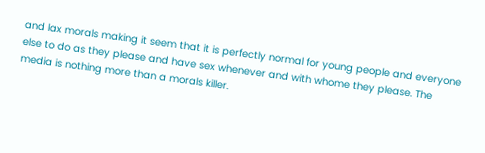and lax morals making it seem that it is perfectly normal for young people and everyone else to do as they please and have sex whenever and with whome they please. The media is nothing more than a morals killer.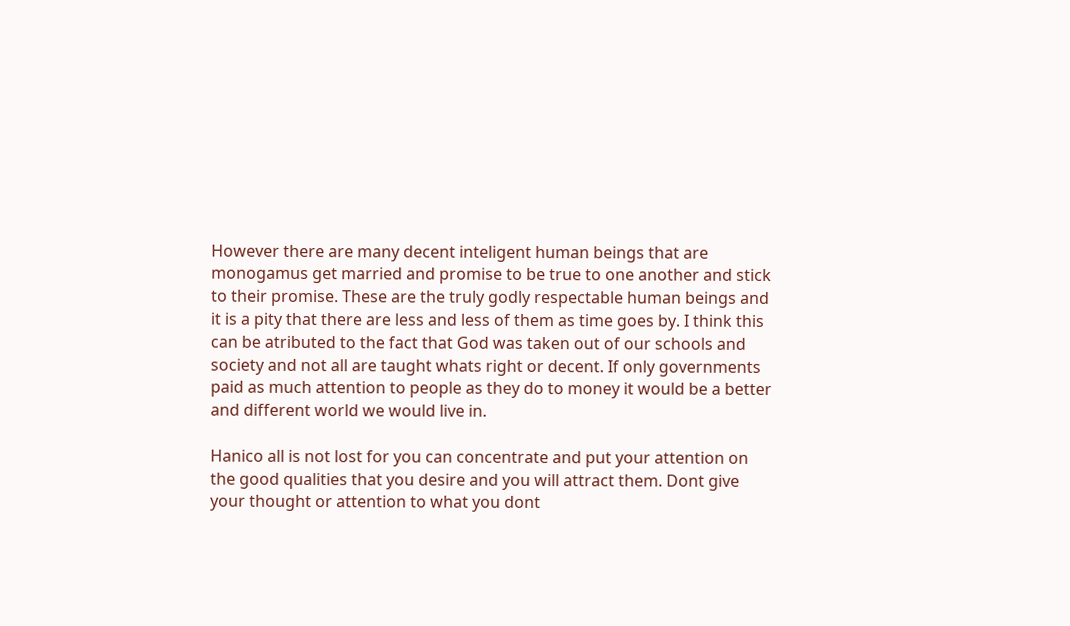However there are many decent inteligent human beings that are monogamus get married and promise to be true to one another and stick to their promise. These are the truly godly respectable human beings and it is a pity that there are less and less of them as time goes by. I think this can be atributed to the fact that God was taken out of our schools and society and not all are taught whats right or decent. If only governments paid as much attention to people as they do to money it would be a better and different world we would live in.

Hanico all is not lost for you can concentrate and put your attention on the good qualities that you desire and you will attract them. Dont give your thought or attention to what you dont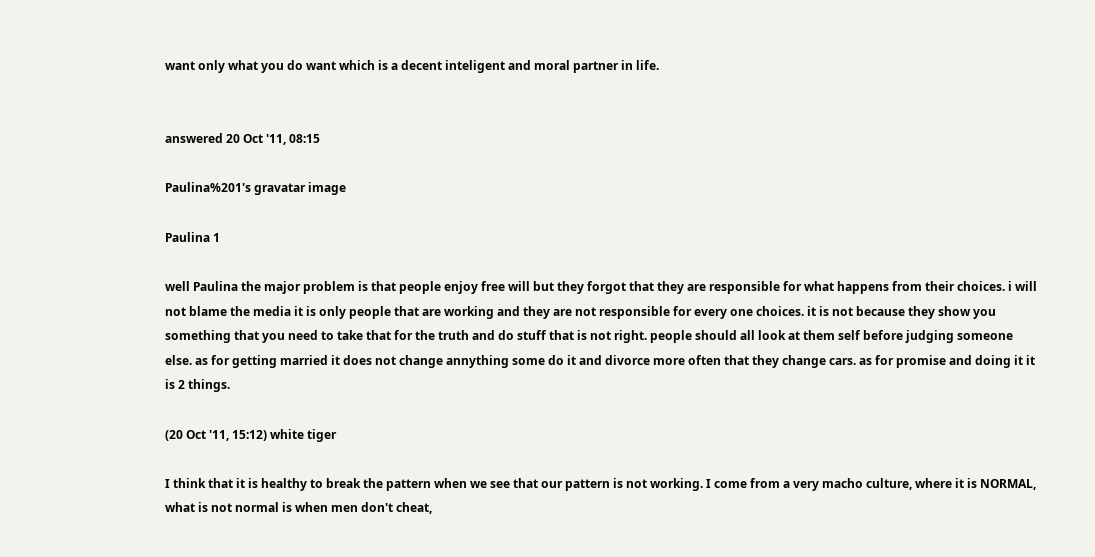want only what you do want which is a decent inteligent and moral partner in life.


answered 20 Oct '11, 08:15

Paulina%201's gravatar image

Paulina 1

well Paulina the major problem is that people enjoy free will but they forgot that they are responsible for what happens from their choices. i will not blame the media it is only people that are working and they are not responsible for every one choices. it is not because they show you something that you need to take that for the truth and do stuff that is not right. people should all look at them self before judging someone else. as for getting married it does not change annything some do it and divorce more often that they change cars. as for promise and doing it it is 2 things.

(20 Oct '11, 15:12) white tiger

I think that it is healthy to break the pattern when we see that our pattern is not working. I come from a very macho culture, where it is NORMAL, what is not normal is when men don't cheat,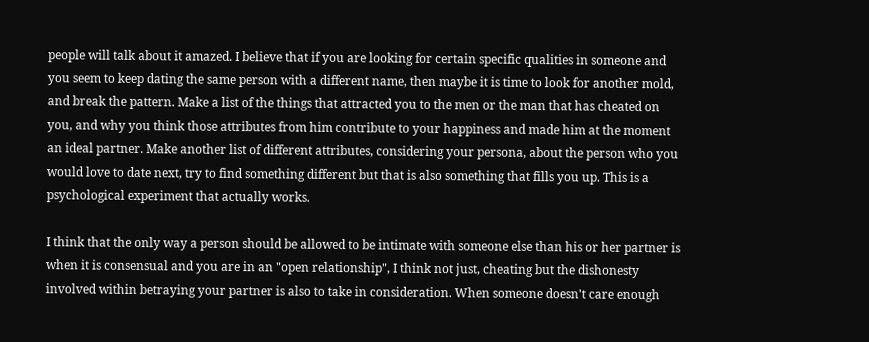people will talk about it amazed. I believe that if you are looking for certain specific qualities in someone and you seem to keep dating the same person with a different name, then maybe it is time to look for another mold, and break the pattern. Make a list of the things that attracted you to the men or the man that has cheated on you, and why you think those attributes from him contribute to your happiness and made him at the moment an ideal partner. Make another list of different attributes, considering your persona, about the person who you would love to date next, try to find something different but that is also something that fills you up. This is a psychological experiment that actually works.

I think that the only way a person should be allowed to be intimate with someone else than his or her partner is when it is consensual and you are in an "open relationship", I think not just, cheating but the dishonesty involved within betraying your partner is also to take in consideration. When someone doesn't care enough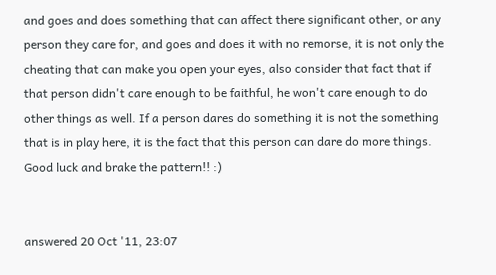and goes and does something that can affect there significant other, or any person they care for, and goes and does it with no remorse, it is not only the cheating that can make you open your eyes, also consider that fact that if that person didn't care enough to be faithful, he won't care enough to do other things as well. If a person dares do something it is not the something that is in play here, it is the fact that this person can dare do more things. Good luck and brake the pattern!! :)


answered 20 Oct '11, 23:07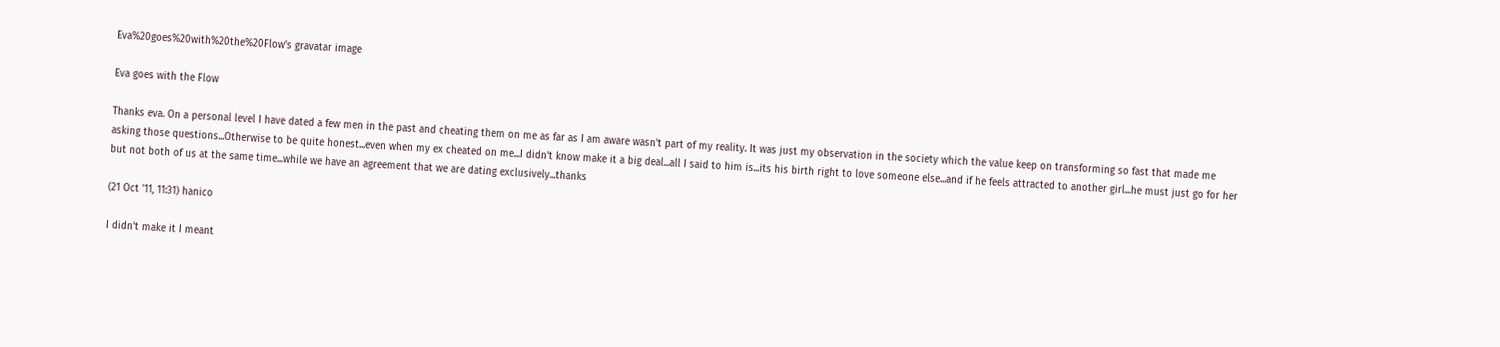Eva%20goes%20with%20the%20Flow's gravatar image

Eva goes with the Flow

Thanks eva. On a personal level I have dated a few men in the past and cheating them on me as far as I am aware wasn't part of my reality. It was just my observation in the society which the value keep on transforming so fast that made me asking those questions...Otherwise to be quite honest...even when my ex cheated on me...I didn't know make it a big deal...all I said to him is...its his birth right to love someone else...and if he feels attracted to another girl...he must just go for her but not both of us at the same time...while we have an agreement that we are dating exclusively...thanks

(21 Oct '11, 11:31) hanico

I didn't make it I meant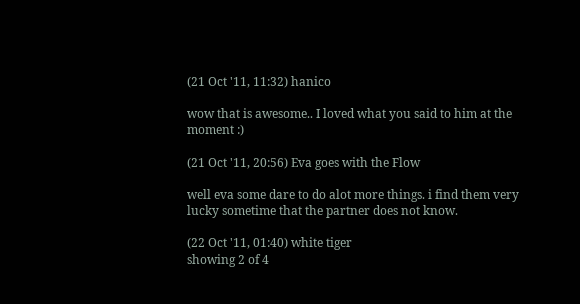(21 Oct '11, 11:32) hanico

wow that is awesome.. I loved what you said to him at the moment :)

(21 Oct '11, 20:56) Eva goes with the Flow

well eva some dare to do alot more things. i find them very lucky sometime that the partner does not know.

(22 Oct '11, 01:40) white tiger
showing 2 of 4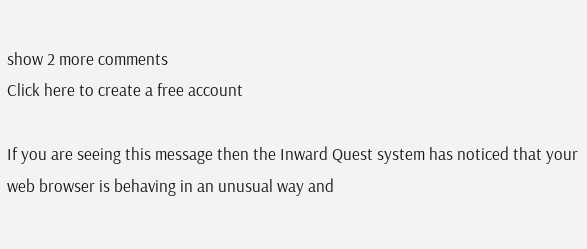show 2 more comments
Click here to create a free account

If you are seeing this message then the Inward Quest system has noticed that your web browser is behaving in an unusual way and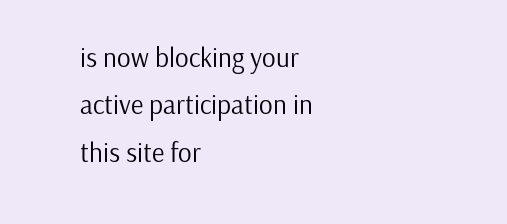is now blocking your active participation in this site for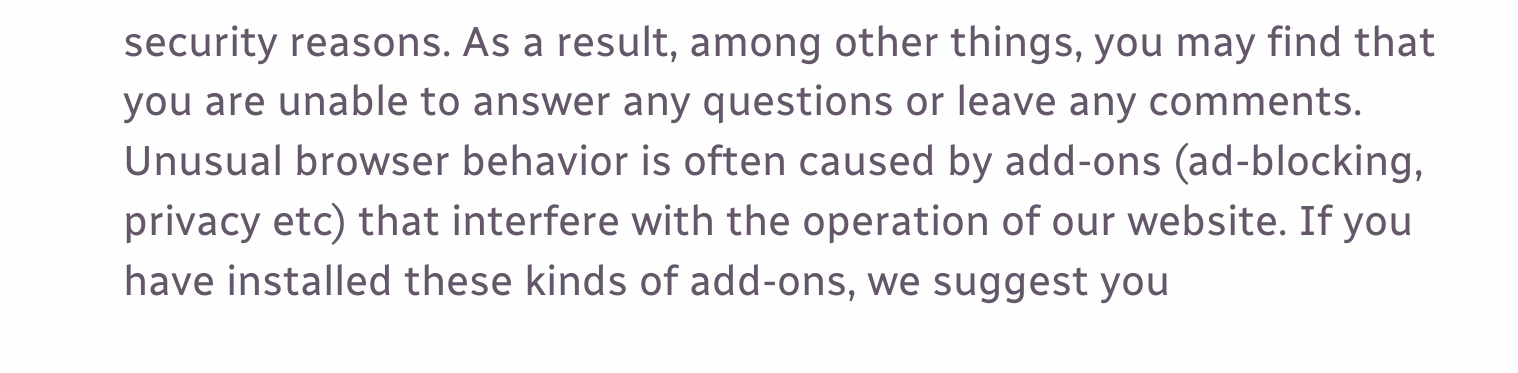security reasons. As a result, among other things, you may find that you are unable to answer any questions or leave any comments. Unusual browser behavior is often caused by add-ons (ad-blocking, privacy etc) that interfere with the operation of our website. If you have installed these kinds of add-ons, we suggest you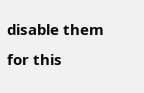disable them for this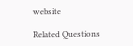website

Related Questions